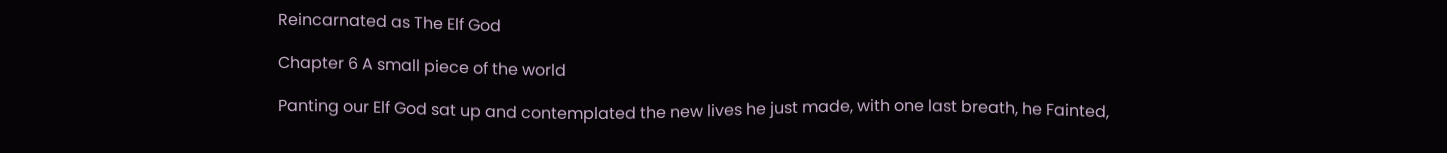Reincarnated as The Elf God

Chapter 6 A small piece of the world

Panting our Elf God sat up and contemplated the new lives he just made, with one last breath, he Fainted,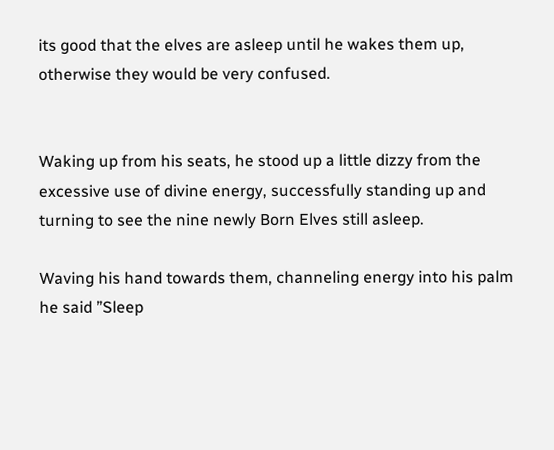its good that the elves are asleep until he wakes them up, otherwise they would be very confused.


Waking up from his seats, he stood up a little dizzy from the excessive use of divine energy, successfully standing up and turning to see the nine newly Born Elves still asleep.

Waving his hand towards them, channeling energy into his palm he said ”Sleep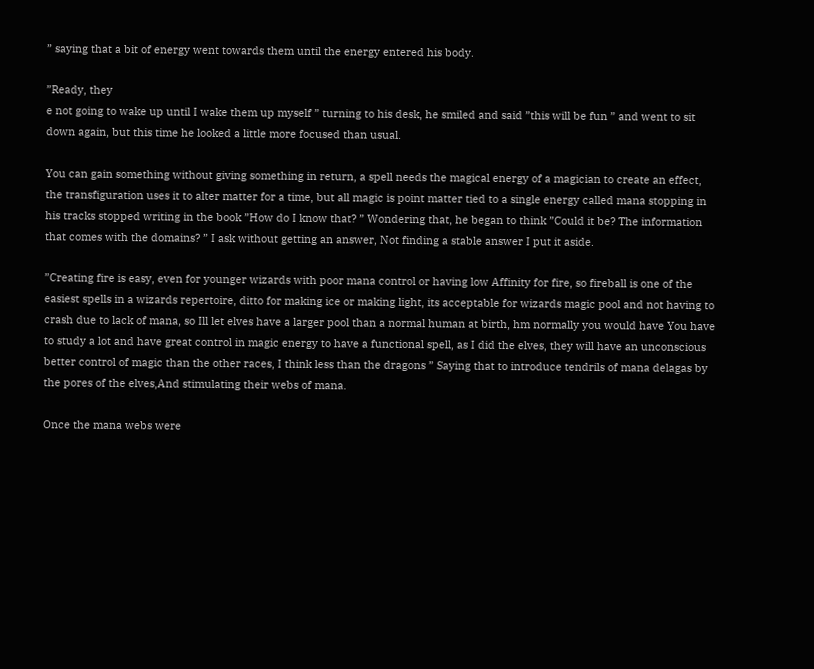” saying that a bit of energy went towards them until the energy entered his body.

”Ready, they
e not going to wake up until I wake them up myself ” turning to his desk, he smiled and said ”this will be fun ” and went to sit down again, but this time he looked a little more focused than usual.

You can gain something without giving something in return, a spell needs the magical energy of a magician to create an effect, the transfiguration uses it to alter matter for a time, but all magic is point matter tied to a single energy called mana stopping in his tracks stopped writing in the book ”How do I know that? ” Wondering that, he began to think ”Could it be? The information that comes with the domains? ” I ask without getting an answer, Not finding a stable answer I put it aside.

”Creating fire is easy, even for younger wizards with poor mana control or having low Affinity for fire, so fireball is one of the easiest spells in a wizards repertoire, ditto for making ice or making light, its acceptable for wizards magic pool and not having to crash due to lack of mana, so Ill let elves have a larger pool than a normal human at birth, hm normally you would have You have to study a lot and have great control in magic energy to have a functional spell, as I did the elves, they will have an unconscious better control of magic than the other races, I think less than the dragons ” Saying that to introduce tendrils of mana delagas by the pores of the elves,And stimulating their webs of mana.

Once the mana webs were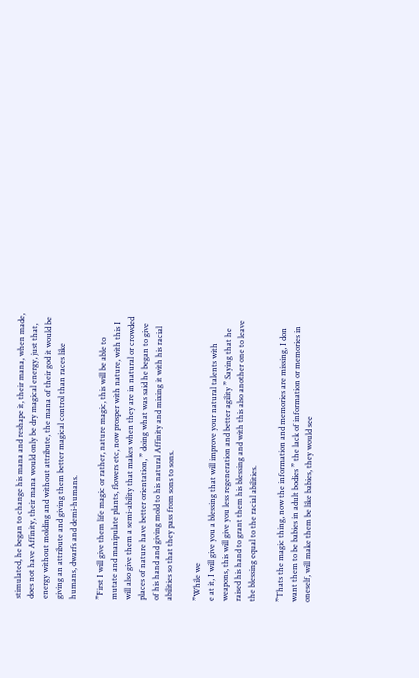stimulated, he began to change his mana and reshape it, their mana, when made, does not have Affinity, their mana would only be dry magical energy, just that, energy without molding and without attribute, the mana of their god it would be giving an attribute and giving them better magical control than races like humans, dwarfs and demi-humans.

”First I will give them life magic or rather, nature magic, this will be able to mutate and manipulate plants, flowers etc, now prosper with nature, with this I will also give them a semi-ability that makes when they are in natural or crowded places of nature have better orientation, ” doing what was said he began to give of his hand and giving mold to his natural Affinity and mixing it with his racial abilities so that they pass from sons to sons.

”While we
e at it, I will give you a blessing that will improve your natural talents with weapons, this will give you less regeneration and better agility ” Saying that he raised his hand to grant them his blessing and with this also another one to leave the blessing equal to the racial abilities.

”Thats the magic thing, now the information and memories are missing, I don want them to be babies in adult bodies ” the lack of information or memories in oneself, will make them be like babies, they would see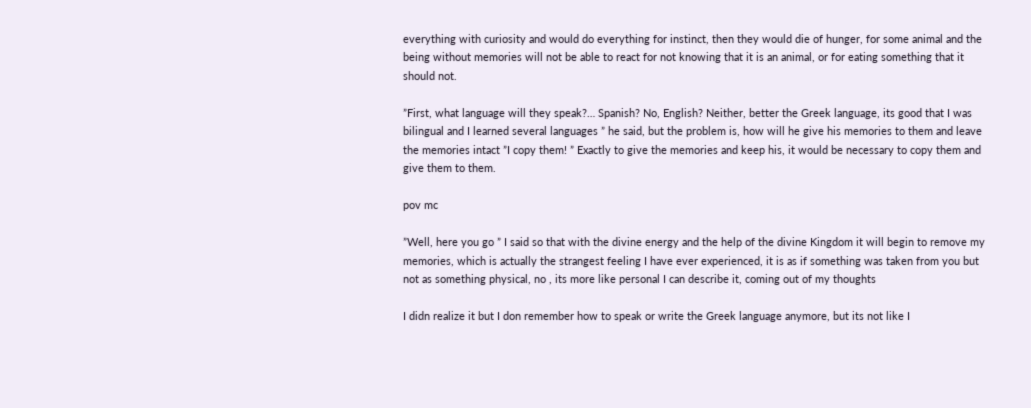everything with curiosity and would do everything for instinct, then they would die of hunger, for some animal and the being without memories will not be able to react for not knowing that it is an animal, or for eating something that it should not.

”First, what language will they speak?… Spanish? No, English? Neither, better the Greek language, its good that I was bilingual and I learned several languages ” he said, but the problem is, how will he give his memories to them and leave the memories intact ”I copy them! ” Exactly to give the memories and keep his, it would be necessary to copy them and give them to them.

pov mc

”Well, here you go ” I said so that with the divine energy and the help of the divine Kingdom it will begin to remove my memories, which is actually the strangest feeling I have ever experienced, it is as if something was taken from you but not as something physical, no , its more like personal I can describe it, coming out of my thoughts

I didn realize it but I don remember how to speak or write the Greek language anymore, but its not like I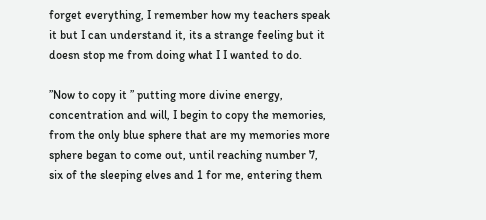forget everything, I remember how my teachers speak it but I can understand it, its a strange feeling but it doesn stop me from doing what I I wanted to do.

”Now to copy it ” putting more divine energy, concentration and will, I begin to copy the memories, from the only blue sphere that are my memories more sphere began to come out, until reaching number 7, six of the sleeping elves and 1 for me, entering them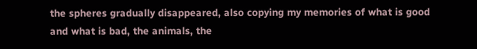the spheres gradually disappeared, also copying my memories of what is good and what is bad, the animals, the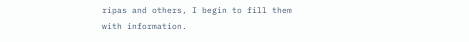ripas and others, I begin to fill them with information.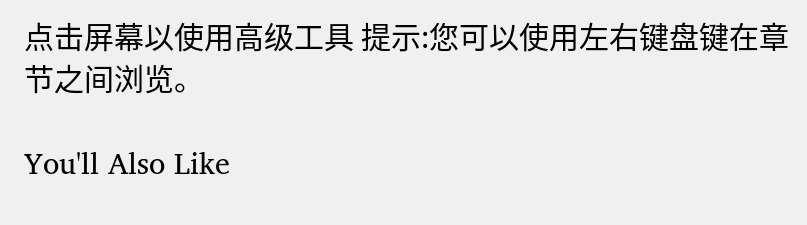点击屏幕以使用高级工具 提示:您可以使用左右键盘键在章节之间浏览。

You'll Also Like